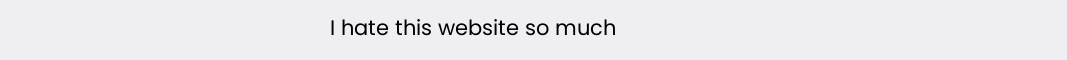I hate this website so much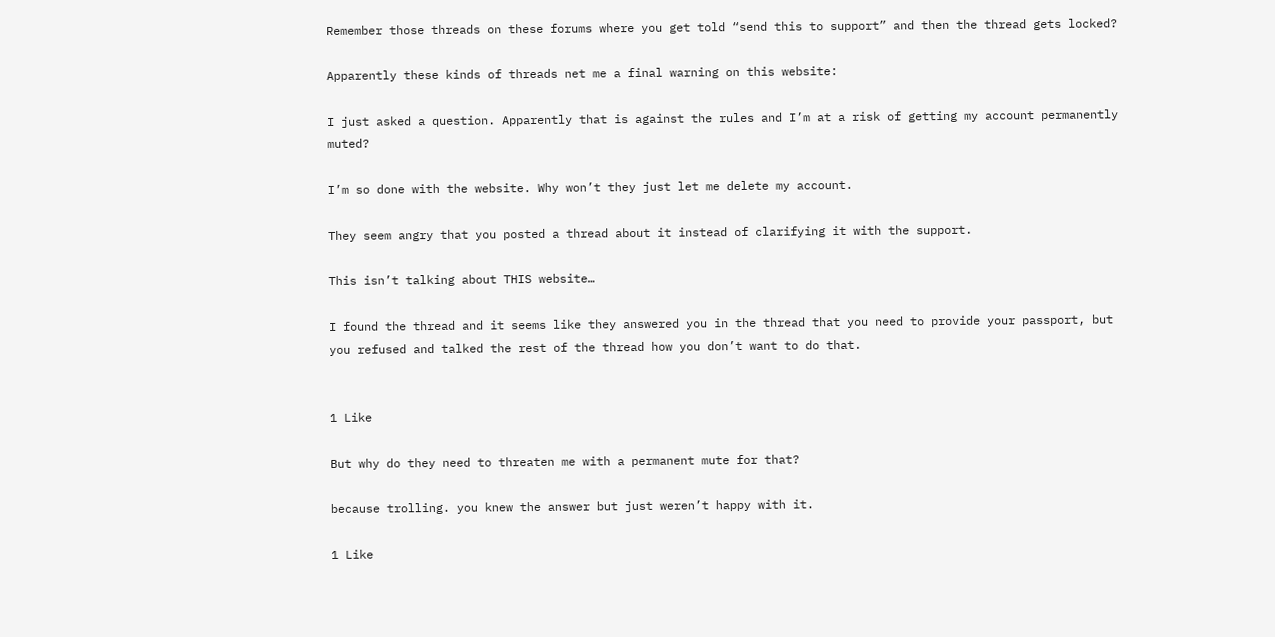Remember those threads on these forums where you get told “send this to support” and then the thread gets locked?

Apparently these kinds of threads net me a final warning on this website:

I just asked a question. Apparently that is against the rules and I’m at a risk of getting my account permanently muted?

I’m so done with the website. Why won’t they just let me delete my account.

They seem angry that you posted a thread about it instead of clarifying it with the support.

This isn’t talking about THIS website…

I found the thread and it seems like they answered you in the thread that you need to provide your passport, but you refused and talked the rest of the thread how you don’t want to do that.


1 Like

But why do they need to threaten me with a permanent mute for that?

because trolling. you knew the answer but just weren’t happy with it.

1 Like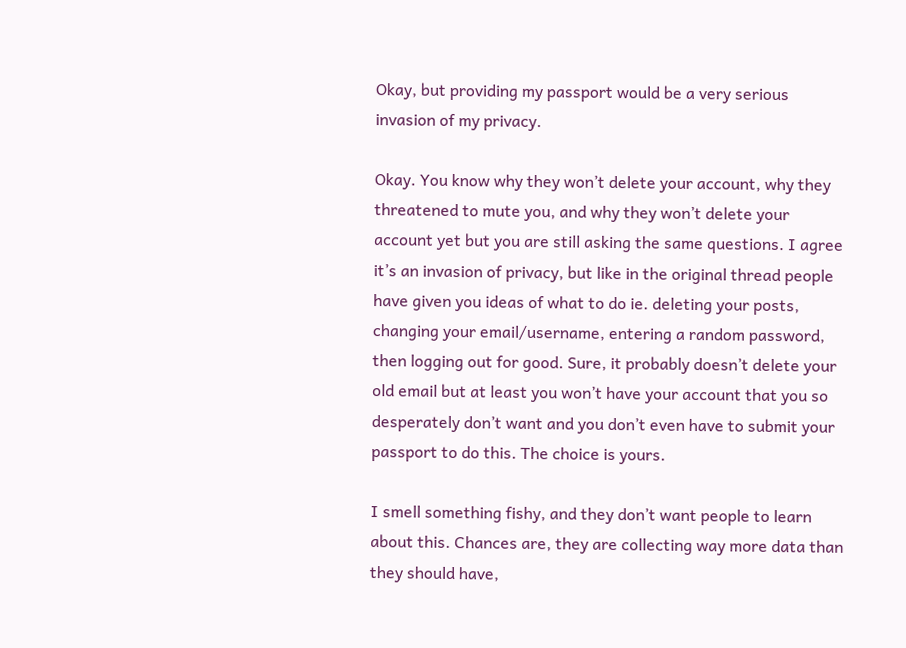Okay, but providing my passport would be a very serious invasion of my privacy.

Okay. You know why they won’t delete your account, why they threatened to mute you, and why they won’t delete your account yet but you are still asking the same questions. I agree it’s an invasion of privacy, but like in the original thread people have given you ideas of what to do ie. deleting your posts, changing your email/username, entering a random password, then logging out for good. Sure, it probably doesn’t delete your old email but at least you won’t have your account that you so desperately don’t want and you don’t even have to submit your passport to do this. The choice is yours.

I smell something fishy, and they don’t want people to learn about this. Chances are, they are collecting way more data than they should have,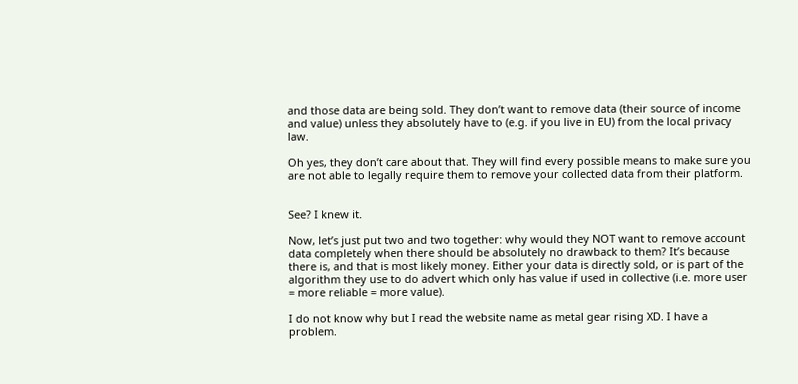and those data are being sold. They don’t want to remove data (their source of income and value) unless they absolutely have to (e.g. if you live in EU) from the local privacy law.

Oh yes, they don’t care about that. They will find every possible means to make sure you are not able to legally require them to remove your collected data from their platform.


See? I knew it.

Now, let’s just put two and two together: why would they NOT want to remove account data completely when there should be absolutely no drawback to them? It’s because there is, and that is most likely money. Either your data is directly sold, or is part of the algorithm they use to do advert which only has value if used in collective (i.e. more user = more reliable = more value).

I do not know why but I read the website name as metal gear rising XD. I have a problem.